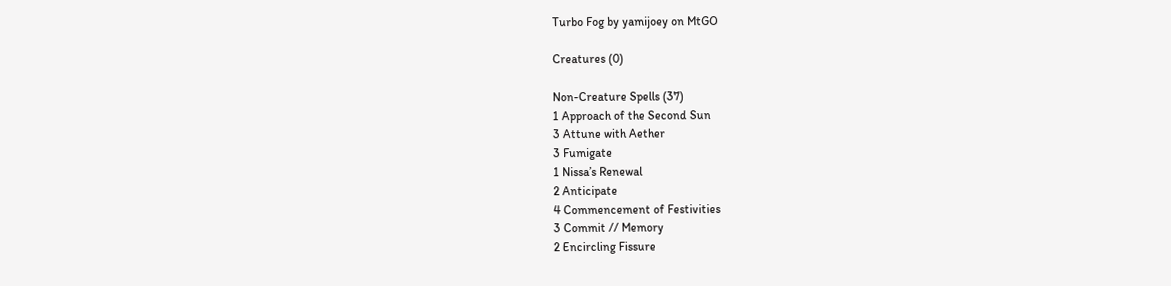Turbo Fog by yamijoey on MtGO

Creatures (0)

Non-Creature Spells (37)
1 Approach of the Second Sun
3 Attune with Aether
3 Fumigate
1 Nissa’s Renewal
2 Anticipate
4 Commencement of Festivities
3 Commit // Memory
2 Encircling Fissure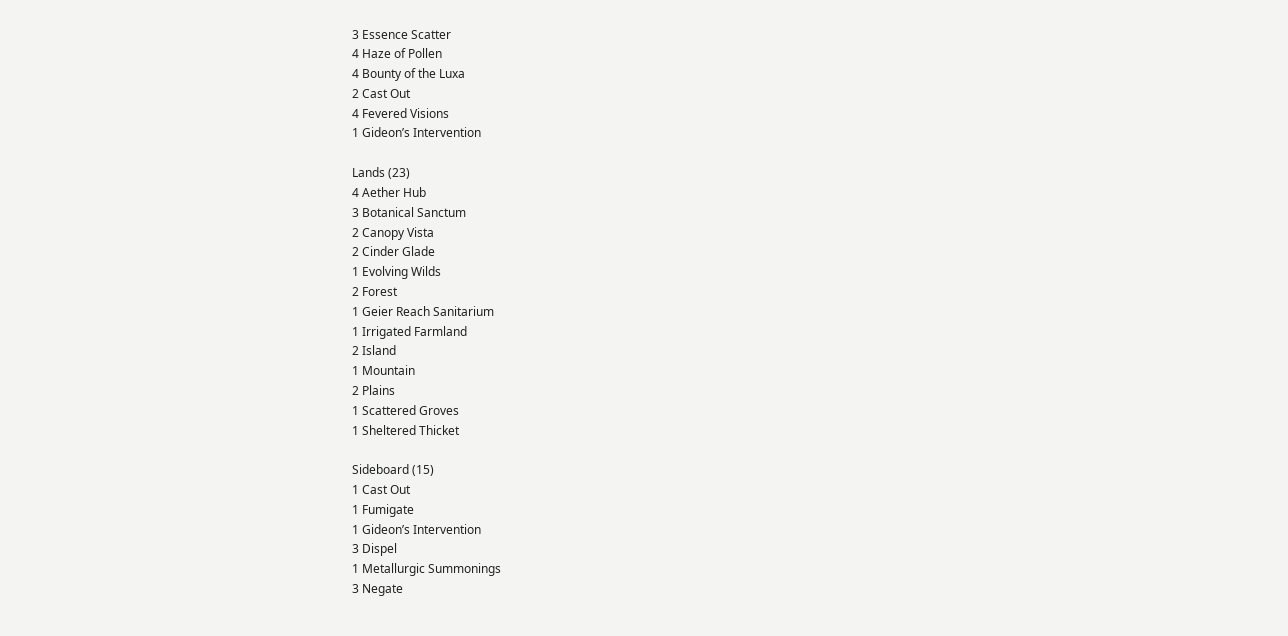3 Essence Scatter
4 Haze of Pollen
4 Bounty of the Luxa
2 Cast Out
4 Fevered Visions
1 Gideon’s Intervention

Lands (23)
4 Aether Hub
3 Botanical Sanctum
2 Canopy Vista
2 Cinder Glade
1 Evolving Wilds
2 Forest
1 Geier Reach Sanitarium
1 Irrigated Farmland
2 Island
1 Mountain
2 Plains
1 Scattered Groves
1 Sheltered Thicket

Sideboard (15)
1 Cast Out
1 Fumigate
1 Gideon’s Intervention
3 Dispel
1 Metallurgic Summonings
3 Negate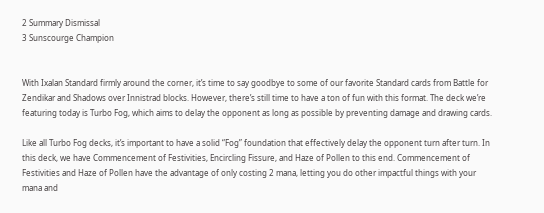2 Summary Dismissal
3 Sunscourge Champion


With Ixalan Standard firmly around the corner, it’s time to say goodbye to some of our favorite Standard cards from Battle for Zendikar and Shadows over Innistrad blocks. However, there’s still time to have a ton of fun with this format. The deck we’re featuring today is Turbo Fog, which aims to delay the opponent as long as possible by preventing damage and drawing cards.

Like all Turbo Fog decks, it’s important to have a solid “Fog” foundation that effectively delay the opponent turn after turn. In this deck, we have Commencement of Festivities, Encircling Fissure, and Haze of Pollen to this end. Commencement of Festivities and Haze of Pollen have the advantage of only costing 2 mana, letting you do other impactful things with your mana and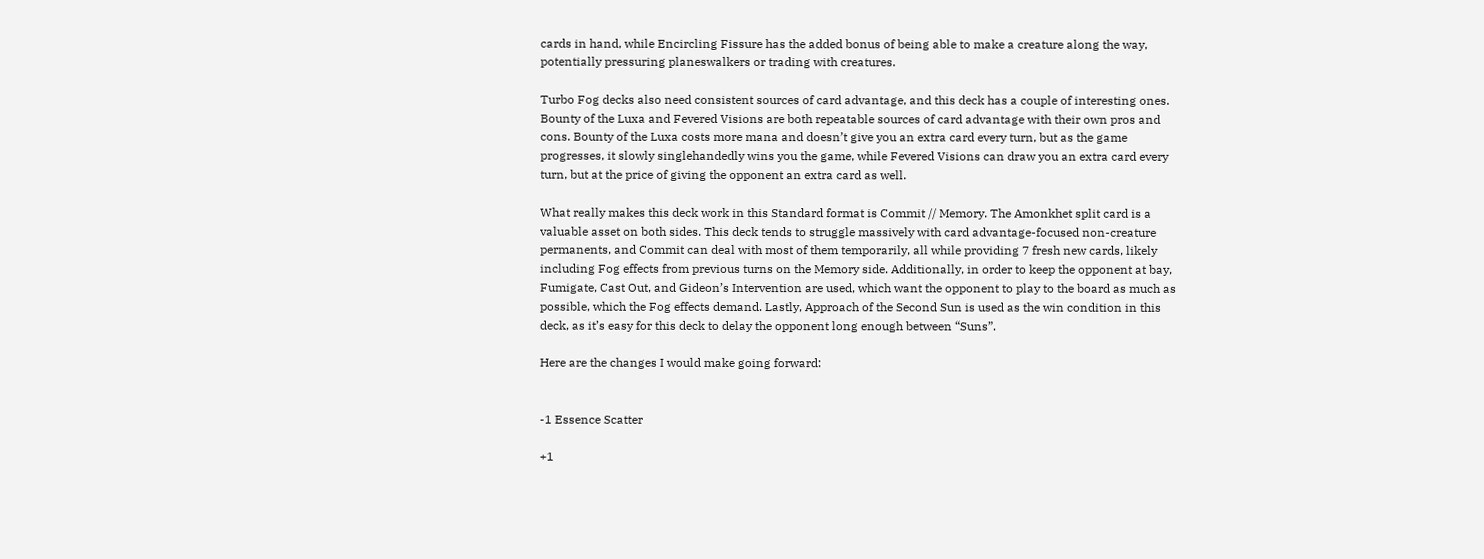cards in hand, while Encircling Fissure has the added bonus of being able to make a creature along the way, potentially pressuring planeswalkers or trading with creatures.

Turbo Fog decks also need consistent sources of card advantage, and this deck has a couple of interesting ones. Bounty of the Luxa and Fevered Visions are both repeatable sources of card advantage with their own pros and cons. Bounty of the Luxa costs more mana and doesn’t give you an extra card every turn, but as the game progresses, it slowly singlehandedly wins you the game, while Fevered Visions can draw you an extra card every turn, but at the price of giving the opponent an extra card as well.

What really makes this deck work in this Standard format is Commit // Memory. The Amonkhet split card is a valuable asset on both sides. This deck tends to struggle massively with card advantage-focused non-creature permanents, and Commit can deal with most of them temporarily, all while providing 7 fresh new cards, likely including Fog effects from previous turns on the Memory side. Additionally, in order to keep the opponent at bay, Fumigate, Cast Out, and Gideon’s Intervention are used, which want the opponent to play to the board as much as possible, which the Fog effects demand. Lastly, Approach of the Second Sun is used as the win condition in this deck, as it’s easy for this deck to delay the opponent long enough between “Suns”.

Here are the changes I would make going forward:


-1 Essence Scatter

+1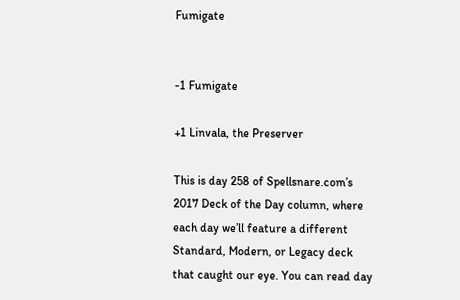Fumigate


-1 Fumigate

+1 Linvala, the Preserver

This is day 258 of Spellsnare.com’s 2017 Deck of the Day column, where each day we’ll feature a different Standard, Modern, or Legacy deck that caught our eye. You can read day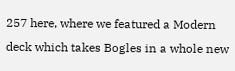257 here, where we featured a Modern deck which takes Bogles in a whole new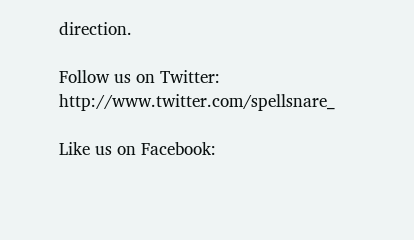direction.

Follow us on Twitter: http://www.twitter.com/spellsnare_

Like us on Facebook: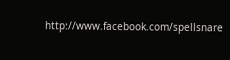http://www.facebook.com/spellsnare